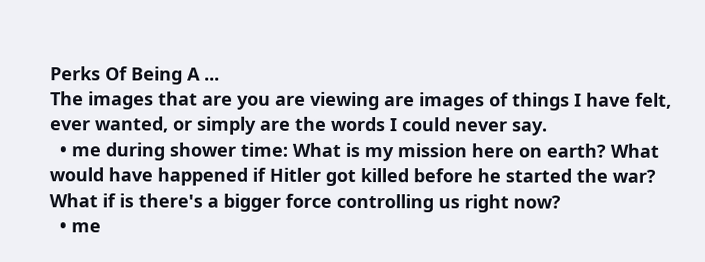Perks Of Being A ...
The images that are you are viewing are images of things I have felt, ever wanted, or simply are the words I could never say.
  • me during shower time: What is my mission here on earth? What would have happened if Hitler got killed before he started the war? What if is there's a bigger force controlling us right now?
  • me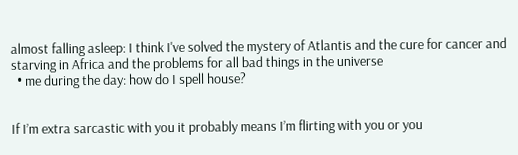almost falling asleep: I think I've solved the mystery of Atlantis and the cure for cancer and starving in Africa and the problems for all bad things in the universe
  • me during the day: how do I spell house?


If I’m extra sarcastic with you it probably means I’m flirting with you or you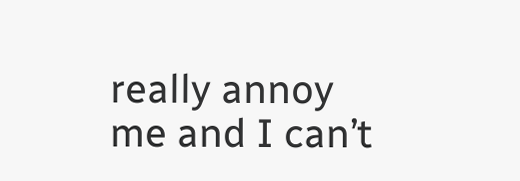really annoy me and I can’t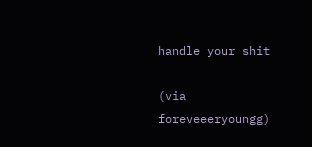handle your shit

(via foreveeeryoungg)